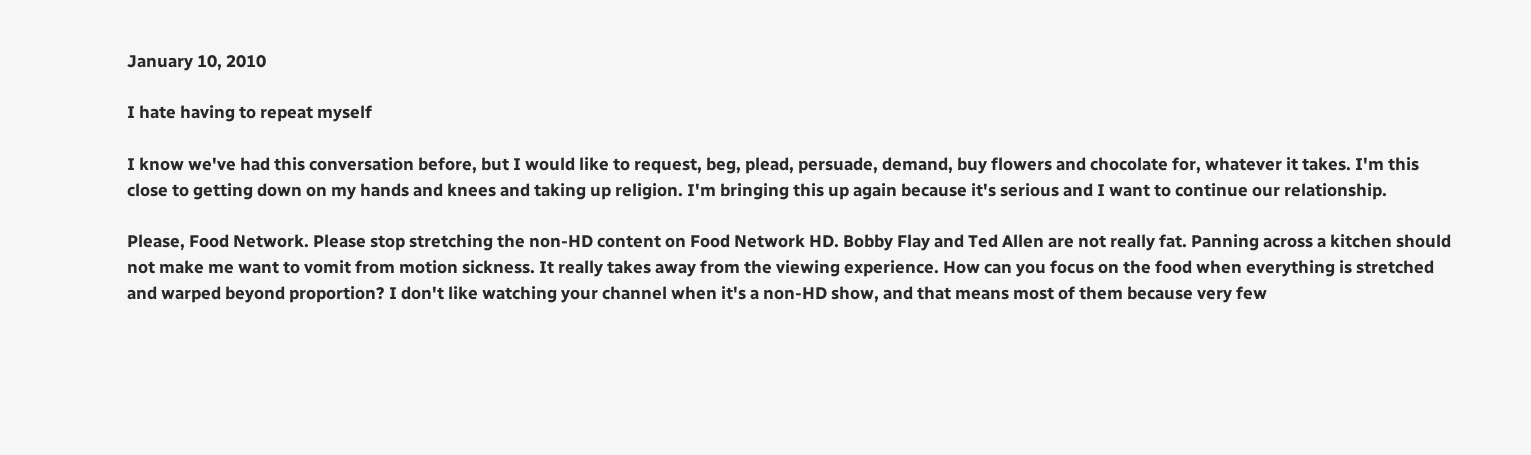January 10, 2010

I hate having to repeat myself

I know we've had this conversation before, but I would like to request, beg, plead, persuade, demand, buy flowers and chocolate for, whatever it takes. I'm this close to getting down on my hands and knees and taking up religion. I'm bringing this up again because it's serious and I want to continue our relationship.

Please, Food Network. Please stop stretching the non-HD content on Food Network HD. Bobby Flay and Ted Allen are not really fat. Panning across a kitchen should not make me want to vomit from motion sickness. It really takes away from the viewing experience. How can you focus on the food when everything is stretched and warped beyond proportion? I don't like watching your channel when it's a non-HD show, and that means most of them because very few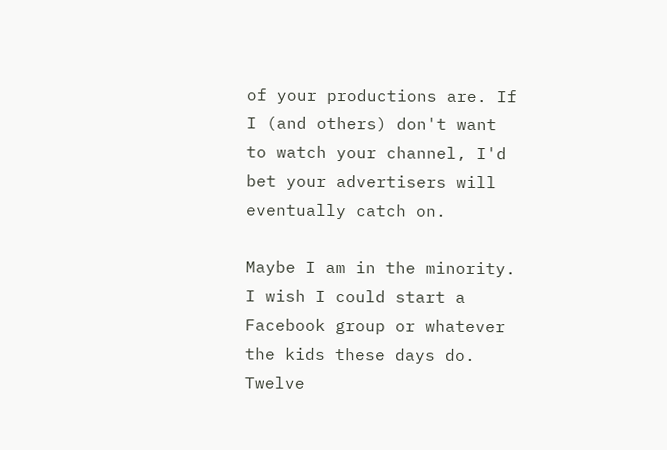of your productions are. If I (and others) don't want to watch your channel, I'd bet your advertisers will eventually catch on.

Maybe I am in the minority. I wish I could start a Facebook group or whatever the kids these days do. Twelve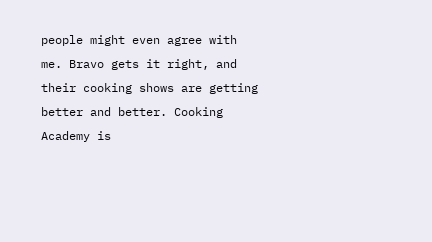people might even agree with me. Bravo gets it right, and their cooking shows are getting better and better. Cooking Academy is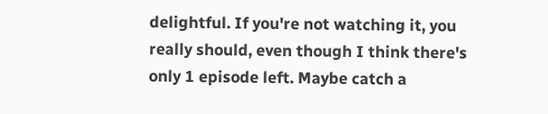delightful. If you're not watching it, you really should, even though I think there's only 1 episode left. Maybe catch a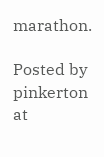marathon.

Posted by pinkerton at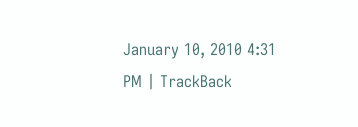January 10, 2010 4:31 PM | TrackBack